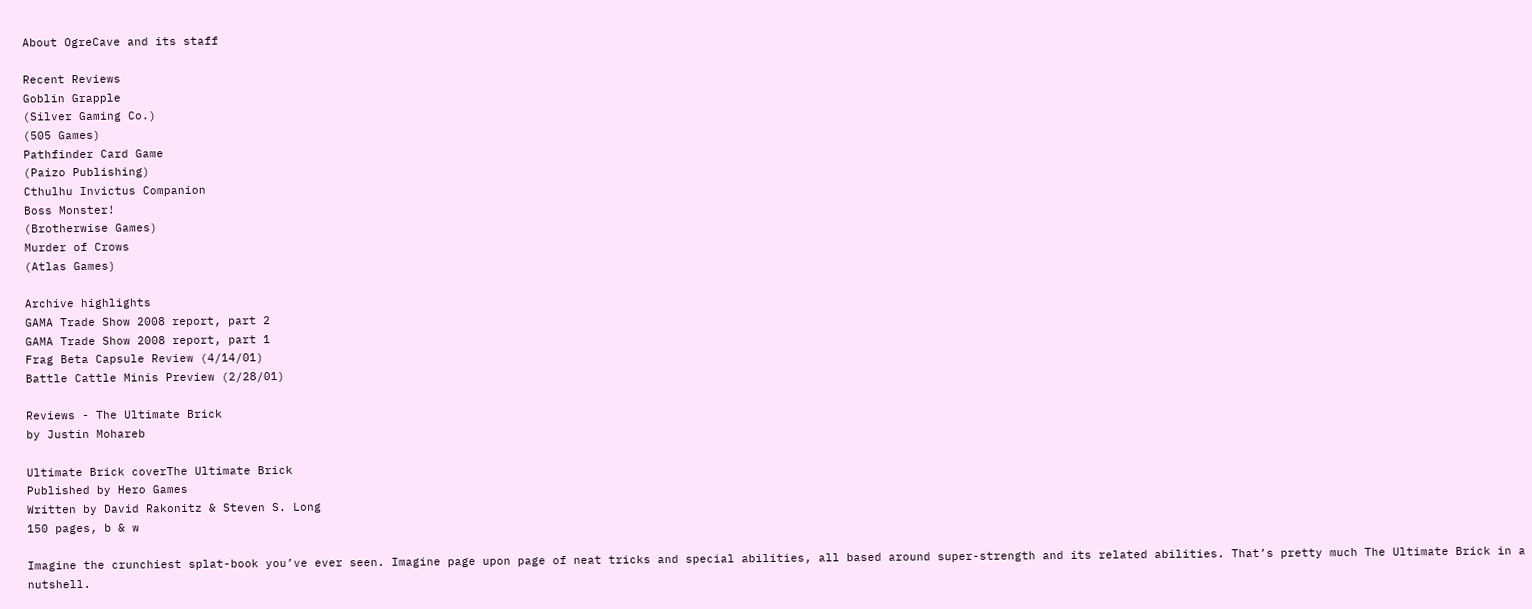About OgreCave and its staff

Recent Reviews
Goblin Grapple
(Silver Gaming Co.)
(505 Games)
Pathfinder Card Game
(Paizo Publishing)
Cthulhu Invictus Companion
Boss Monster!
(Brotherwise Games)
Murder of Crows
(Atlas Games)

Archive highlights
GAMA Trade Show 2008 report, part 2
GAMA Trade Show 2008 report, part 1
Frag Beta Capsule Review (4/14/01)
Battle Cattle Minis Preview (2/28/01)

Reviews - The Ultimate Brick
by Justin Mohareb

Ultimate Brick coverThe Ultimate Brick
Published by Hero Games
Written by David Rakonitz & Steven S. Long
150 pages, b & w

Imagine the crunchiest splat-book you’ve ever seen. Imagine page upon page of neat tricks and special abilities, all based around super-strength and its related abilities. That’s pretty much The Ultimate Brick in a nutshell.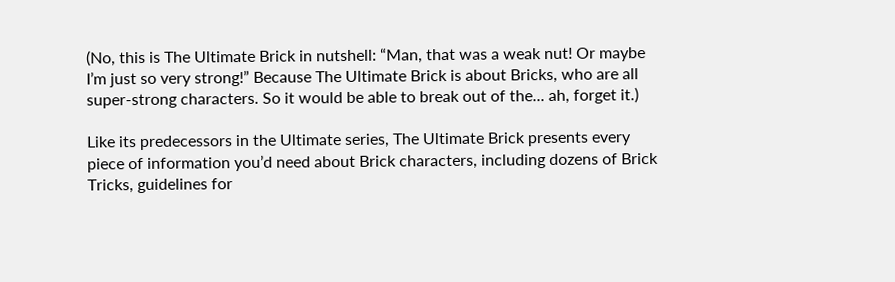(No, this is The Ultimate Brick in nutshell: “Man, that was a weak nut! Or maybe I’m just so very strong!” Because The Ultimate Brick is about Bricks, who are all super-strong characters. So it would be able to break out of the... ah, forget it.)

Like its predecessors in the Ultimate series, The Ultimate Brick presents every piece of information you’d need about Brick characters, including dozens of Brick Tricks, guidelines for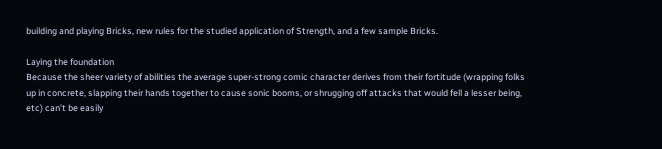building and playing Bricks, new rules for the studied application of Strength, and a few sample Bricks.

Laying the foundation
Because the sheer variety of abilities the average super-strong comic character derives from their fortitude (wrapping folks up in concrete, slapping their hands together to cause sonic booms, or shrugging off attacks that would fell a lesser being, etc) can’t be easily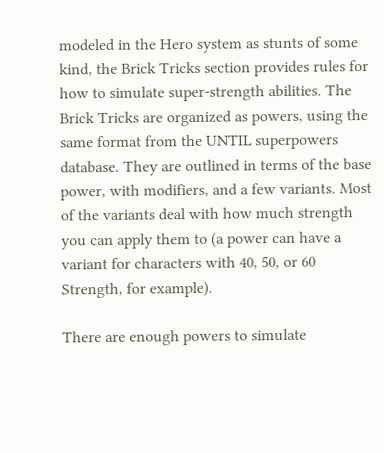modeled in the Hero system as stunts of some kind, the Brick Tricks section provides rules for how to simulate super-strength abilities. The Brick Tricks are organized as powers, using the same format from the UNTIL superpowers database. They are outlined in terms of the base power, with modifiers, and a few variants. Most of the variants deal with how much strength you can apply them to (a power can have a variant for characters with 40, 50, or 60 Strength, for example).

There are enough powers to simulate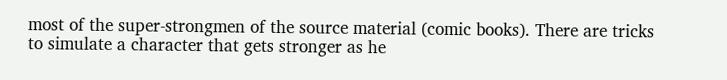most of the super-strongmen of the source material (comic books). There are tricks to simulate a character that gets stronger as he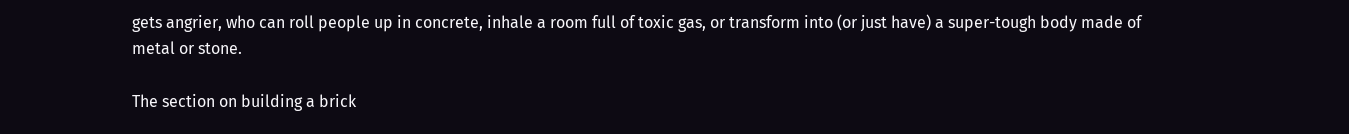gets angrier, who can roll people up in concrete, inhale a room full of toxic gas, or transform into (or just have) a super-tough body made of metal or stone.

The section on building a brick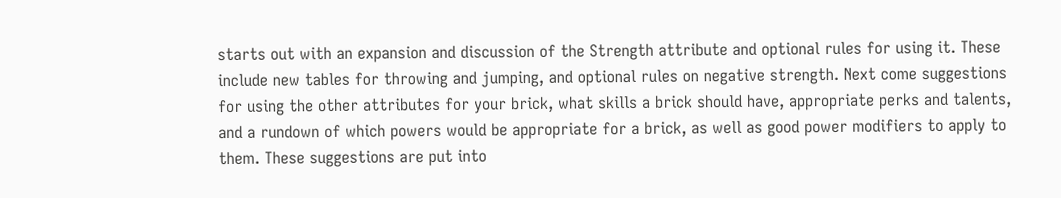starts out with an expansion and discussion of the Strength attribute and optional rules for using it. These include new tables for throwing and jumping, and optional rules on negative strength. Next come suggestions for using the other attributes for your brick, what skills a brick should have, appropriate perks and talents, and a rundown of which powers would be appropriate for a brick, as well as good power modifiers to apply to them. These suggestions are put into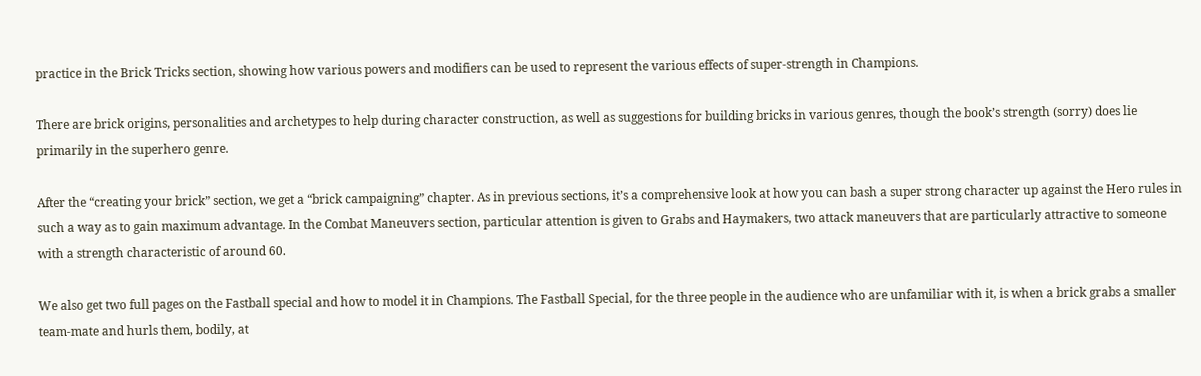practice in the Brick Tricks section, showing how various powers and modifiers can be used to represent the various effects of super-strength in Champions.

There are brick origins, personalities and archetypes to help during character construction, as well as suggestions for building bricks in various genres, though the book’s strength (sorry) does lie primarily in the superhero genre.

After the “creating your brick” section, we get a “brick campaigning” chapter. As in previous sections, it’s a comprehensive look at how you can bash a super strong character up against the Hero rules in such a way as to gain maximum advantage. In the Combat Maneuvers section, particular attention is given to Grabs and Haymakers, two attack maneuvers that are particularly attractive to someone with a strength characteristic of around 60.

We also get two full pages on the Fastball special and how to model it in Champions. The Fastball Special, for the three people in the audience who are unfamiliar with it, is when a brick grabs a smaller team-mate and hurls them, bodily, at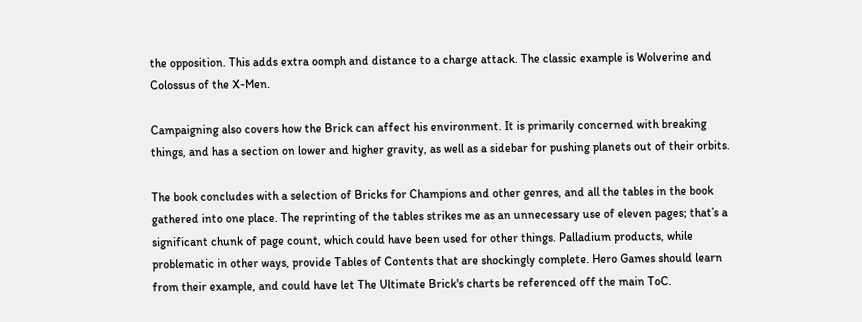the opposition. This adds extra oomph and distance to a charge attack. The classic example is Wolverine and Colossus of the X-Men.

Campaigning also covers how the Brick can affect his environment. It is primarily concerned with breaking things, and has a section on lower and higher gravity, as well as a sidebar for pushing planets out of their orbits.

The book concludes with a selection of Bricks for Champions and other genres, and all the tables in the book gathered into one place. The reprinting of the tables strikes me as an unnecessary use of eleven pages; that’s a significant chunk of page count, which could have been used for other things. Palladium products, while problematic in other ways, provide Tables of Contents that are shockingly complete. Hero Games should learn from their example, and could have let The Ultimate Brick's charts be referenced off the main ToC.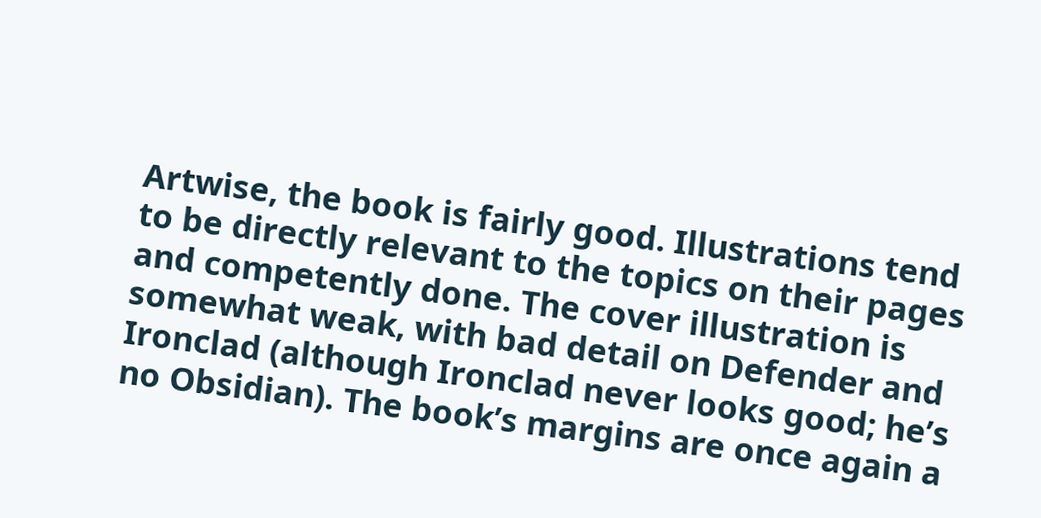Artwise, the book is fairly good. Illustrations tend to be directly relevant to the topics on their pages and competently done. The cover illustration is somewhat weak, with bad detail on Defender and Ironclad (although Ironclad never looks good; he’s no Obsidian). The book’s margins are once again a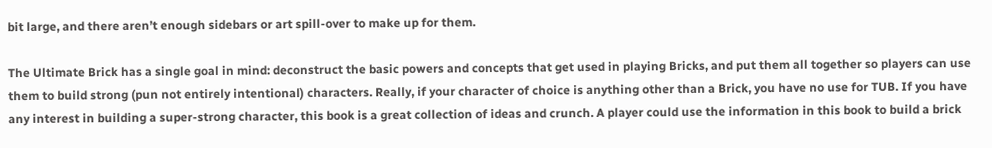bit large, and there aren’t enough sidebars or art spill-over to make up for them.

The Ultimate Brick has a single goal in mind: deconstruct the basic powers and concepts that get used in playing Bricks, and put them all together so players can use them to build strong (pun not entirely intentional) characters. Really, if your character of choice is anything other than a Brick, you have no use for TUB. If you have any interest in building a super-strong character, this book is a great collection of ideas and crunch. A player could use the information in this book to build a brick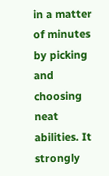in a matter of minutes by picking and choosing neat abilities. It strongly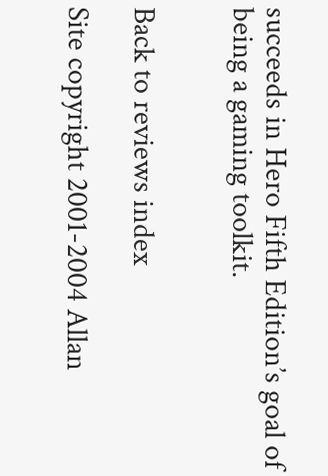succeeds in Hero Fifth Edition’s goal of being a gaming toolkit.


Back to reviews index

Site copyright 2001-2004 Allan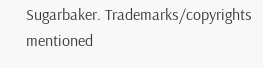Sugarbaker. Trademarks/copyrights mentioned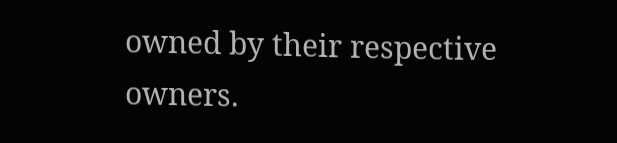owned by their respective owners.